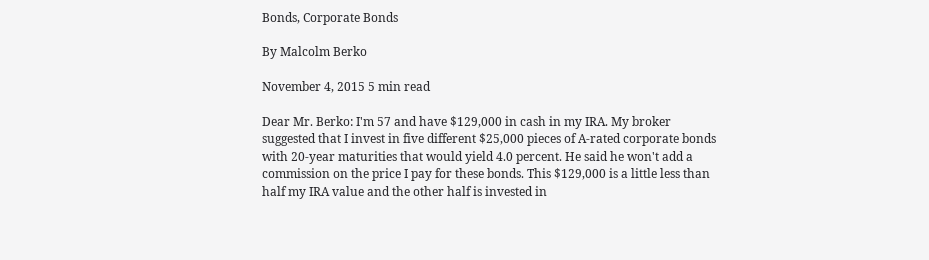Bonds, Corporate Bonds

By Malcolm Berko

November 4, 2015 5 min read

Dear Mr. Berko: I'm 57 and have $129,000 in cash in my IRA. My broker suggested that I invest in five different $25,000 pieces of A-rated corporate bonds with 20-year maturities that would yield 4.0 percent. He said he won't add a commission on the price I pay for these bonds. This $129,000 is a little less than half my IRA value and the other half is invested in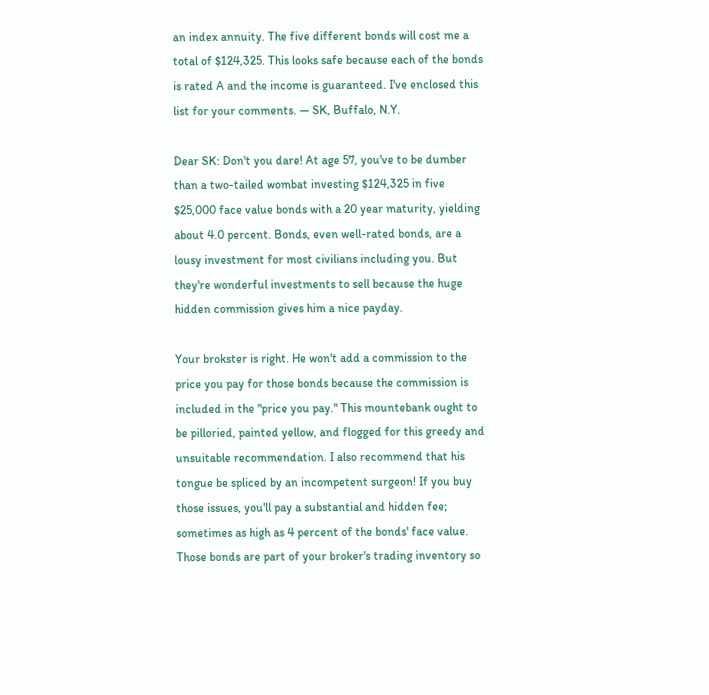an index annuity. The five different bonds will cost me a total of $124,325. This looks safe because each of the bonds is rated A and the income is guaranteed. I've enclosed this list for your comments. — SK, Buffalo, N.Y.

Dear SK: Don't you dare! At age 57, you've to be dumber than a two-tailed wombat investing $124,325 in five $25,000 face value bonds with a 20 year maturity, yielding about 4.0 percent. Bonds, even well-rated bonds, are a lousy investment for most civilians including you. But they're wonderful investments to sell because the huge hidden commission gives him a nice payday.

Your brokster is right. He won't add a commission to the price you pay for those bonds because the commission is included in the "price you pay." This mountebank ought to be pilloried, painted yellow, and flogged for this greedy and unsuitable recommendation. I also recommend that his tongue be spliced by an incompetent surgeon! If you buy those issues, you'll pay a substantial and hidden fee; sometimes as high as 4 percent of the bonds' face value. Those bonds are part of your broker's trading inventory so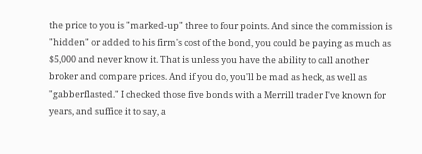the price to you is "marked-up" three to four points. And since the commission is "hidden" or added to his firm's cost of the bond, you could be paying as much as $5,000 and never know it. That is unless you have the ability to call another broker and compare prices. And if you do, you'll be mad as heck, as well as "gabberflasted." I checked those five bonds with a Merrill trader I've known for years, and suffice it to say, a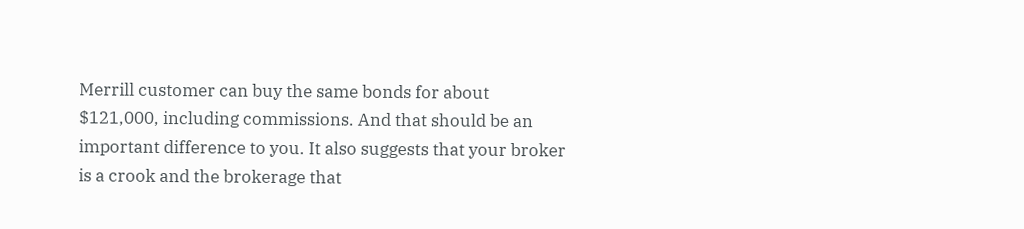Merrill customer can buy the same bonds for about $121,000, including commissions. And that should be an important difference to you. It also suggests that your broker is a crook and the brokerage that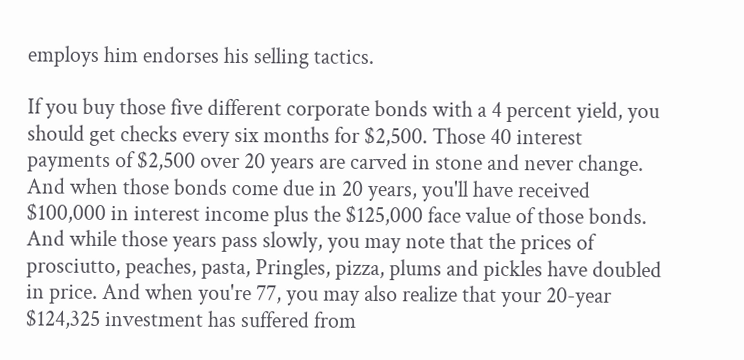employs him endorses his selling tactics.

If you buy those five different corporate bonds with a 4 percent yield, you should get checks every six months for $2,500. Those 40 interest payments of $2,500 over 20 years are carved in stone and never change. And when those bonds come due in 20 years, you'll have received $100,000 in interest income plus the $125,000 face value of those bonds. And while those years pass slowly, you may note that the prices of prosciutto, peaches, pasta, Pringles, pizza, plums and pickles have doubled in price. And when you're 77, you may also realize that your 20-year $124,325 investment has suffered from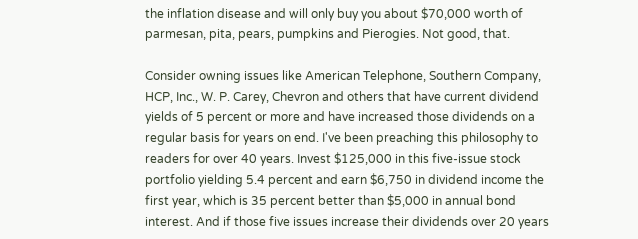the inflation disease and will only buy you about $70,000 worth of parmesan, pita, pears, pumpkins and Pierogies. Not good, that.

Consider owning issues like American Telephone, Southern Company, HCP, Inc., W. P. Carey, Chevron and others that have current dividend yields of 5 percent or more and have increased those dividends on a regular basis for years on end. I've been preaching this philosophy to readers for over 40 years. Invest $125,000 in this five-issue stock portfolio yielding 5.4 percent and earn $6,750 in dividend income the first year, which is 35 percent better than $5,000 in annual bond interest. And if those five issues increase their dividends over 20 years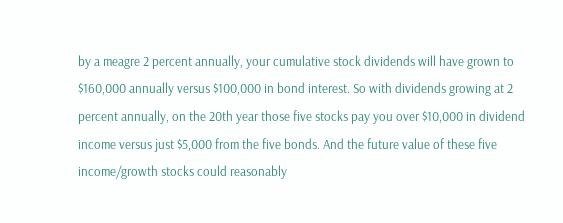by a meagre 2 percent annually, your cumulative stock dividends will have grown to $160,000 annually versus $100,000 in bond interest. So with dividends growing at 2 percent annually, on the 20th year those five stocks pay you over $10,000 in dividend income versus just $5,000 from the five bonds. And the future value of these five income/growth stocks could reasonably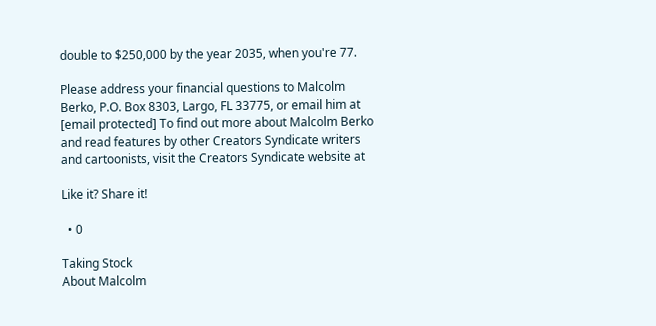double to $250,000 by the year 2035, when you're 77.

Please address your financial questions to Malcolm Berko, P.O. Box 8303, Largo, FL 33775, or email him at [email protected] To find out more about Malcolm Berko and read features by other Creators Syndicate writers and cartoonists, visit the Creators Syndicate website at

Like it? Share it!

  • 0

Taking Stock
About Malcolm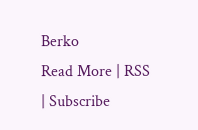Berko
Read More | RSS | Subscribe